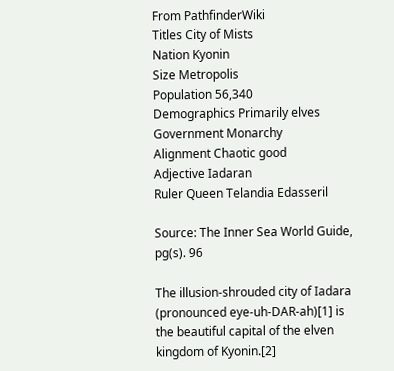From PathfinderWiki
Titles City of Mists
Nation Kyonin
Size Metropolis
Population 56,340
Demographics Primarily elves
Government Monarchy
Alignment Chaotic good
Adjective Iadaran
Ruler Queen Telandia Edasseril

Source: The Inner Sea World Guide, pg(s). 96

The illusion-shrouded city of Iadara (pronounced eye-uh-DAR-ah)[1] is the beautiful capital of the elven kingdom of Kyonin.[2]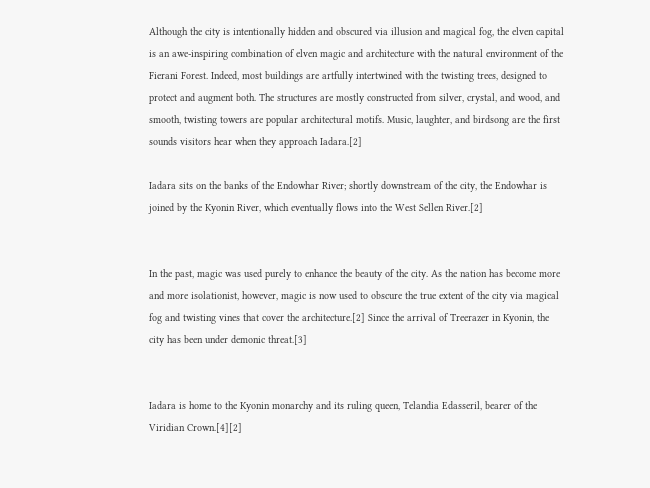Although the city is intentionally hidden and obscured via illusion and magical fog, the elven capital is an awe-inspiring combination of elven magic and architecture with the natural environment of the Fierani Forest. Indeed, most buildings are artfully intertwined with the twisting trees, designed to protect and augment both. The structures are mostly constructed from silver, crystal, and wood, and smooth, twisting towers are popular architectural motifs. Music, laughter, and birdsong are the first sounds visitors hear when they approach Iadara.[2]

Iadara sits on the banks of the Endowhar River; shortly downstream of the city, the Endowhar is joined by the Kyonin River, which eventually flows into the West Sellen River.[2]


In the past, magic was used purely to enhance the beauty of the city. As the nation has become more and more isolationist, however, magic is now used to obscure the true extent of the city via magical fog and twisting vines that cover the architecture.[2] Since the arrival of Treerazer in Kyonin, the city has been under demonic threat.[3]


Iadara is home to the Kyonin monarchy and its ruling queen, Telandia Edasseril, bearer of the Viridian Crown.[4][2]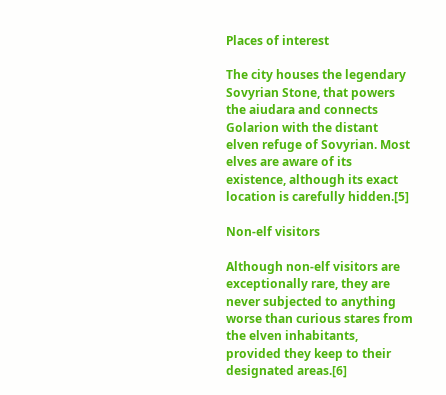Places of interest

The city houses the legendary Sovyrian Stone, that powers the aiudara and connects Golarion with the distant elven refuge of Sovyrian. Most elves are aware of its existence, although its exact location is carefully hidden.[5]

Non-elf visitors

Although non-elf visitors are exceptionally rare, they are never subjected to anything worse than curious stares from the elven inhabitants, provided they keep to their designated areas.[6]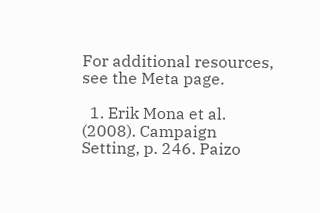For additional resources, see the Meta page.

  1. Erik Mona et al. (2008). Campaign Setting, p. 246. Paizo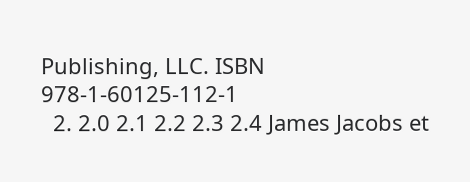Publishing, LLC. ISBN 978-1-60125-112-1
  2. 2.0 2.1 2.2 2.3 2.4 James Jacobs et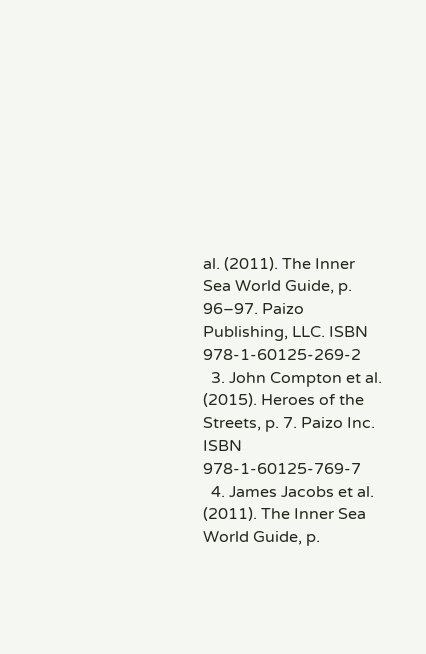al. (2011). The Inner Sea World Guide, p. 96–97. Paizo Publishing, LLC. ISBN 978-1-60125-269-2
  3. John Compton et al. (2015). Heroes of the Streets, p. 7. Paizo Inc. ISBN 978-1-60125-769-7
  4. James Jacobs et al. (2011). The Inner Sea World Guide, p.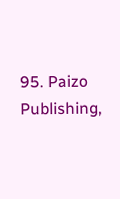95. Paizo Publishing,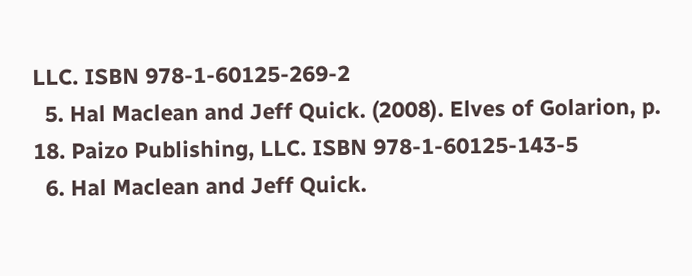LLC. ISBN 978-1-60125-269-2
  5. Hal Maclean and Jeff Quick. (2008). Elves of Golarion, p. 18. Paizo Publishing, LLC. ISBN 978-1-60125-143-5
  6. Hal Maclean and Jeff Quick.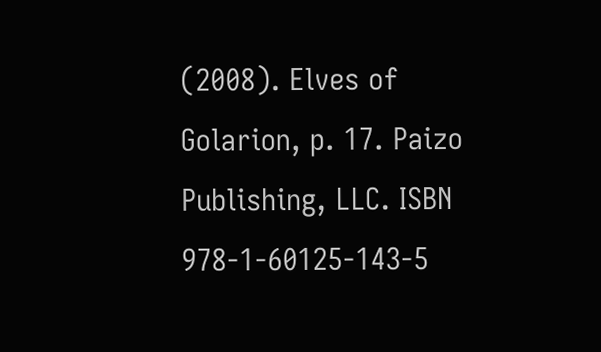(2008). Elves of Golarion, p. 17. Paizo Publishing, LLC. ISBN 978-1-60125-143-5